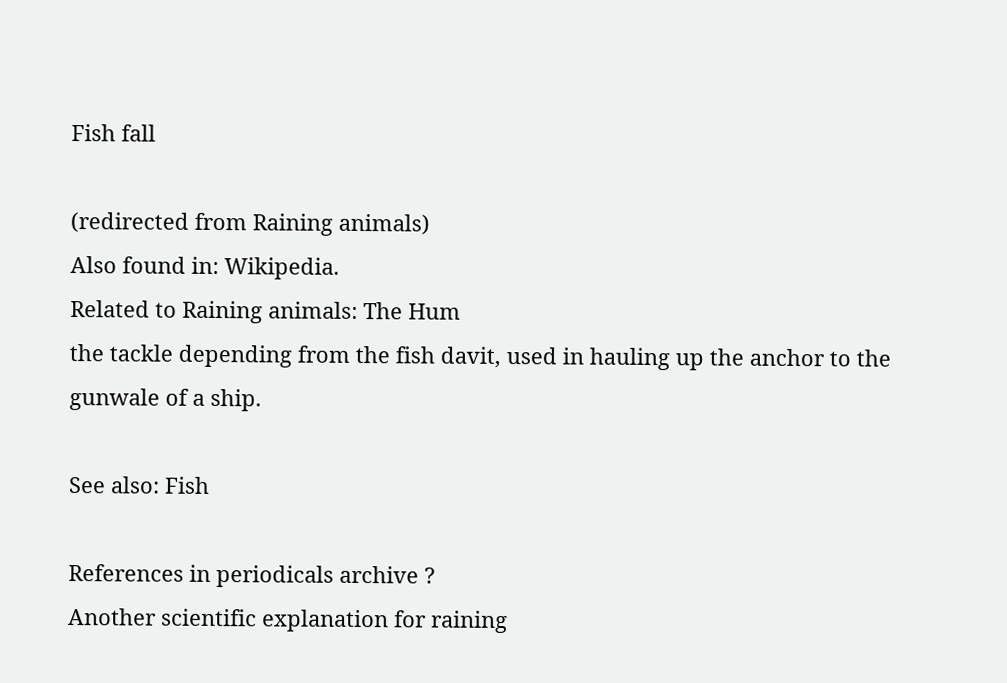Fish fall

(redirected from Raining animals)
Also found in: Wikipedia.
Related to Raining animals: The Hum
the tackle depending from the fish davit, used in hauling up the anchor to the gunwale of a ship.

See also: Fish

References in periodicals archive ?
Another scientific explanation for raining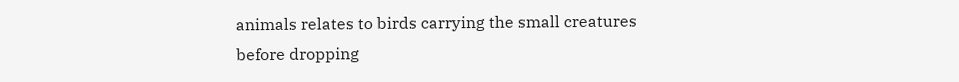animals relates to birds carrying the small creatures before dropping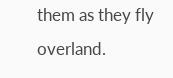them as they fly overland.